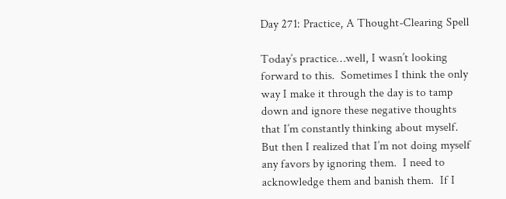Day 271: Practice, A Thought-Clearing Spell

Today’s practice…well, I wasn’t looking forward to this.  Sometimes I think the only way I make it through the day is to tamp down and ignore these negative thoughts that I’m constantly thinking about myself.  But then I realized that I’m not doing myself any favors by ignoring them.  I need to acknowledge them and banish them.  If I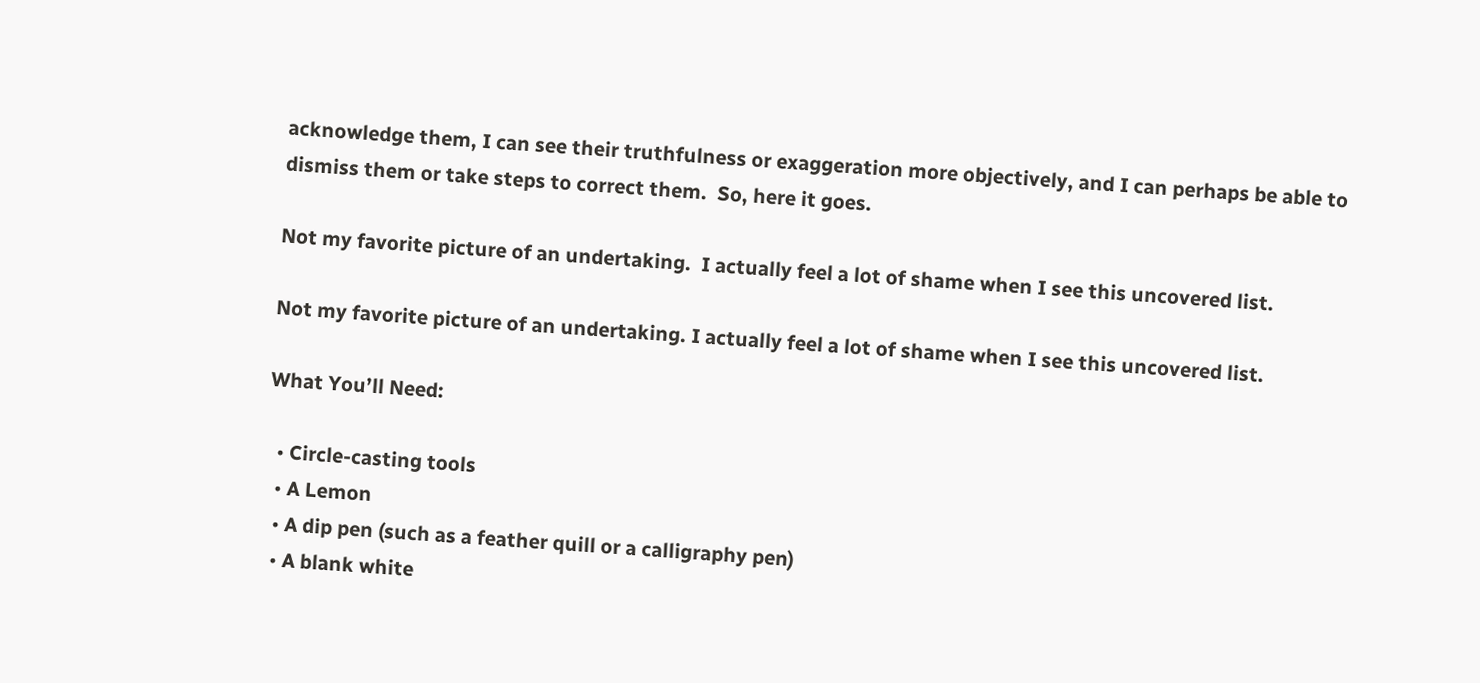acknowledge them, I can see their truthfulness or exaggeration more objectively, and I can perhaps be able to dismiss them or take steps to correct them.  So, here it goes.

Not my favorite picture of an undertaking.  I actually feel a lot of shame when I see this uncovered list.

Not my favorite picture of an undertaking. I actually feel a lot of shame when I see this uncovered list.

What You’ll Need:

  • Circle-casting tools
  • A Lemon
  • A dip pen (such as a feather quill or a calligraphy pen)
  • A blank white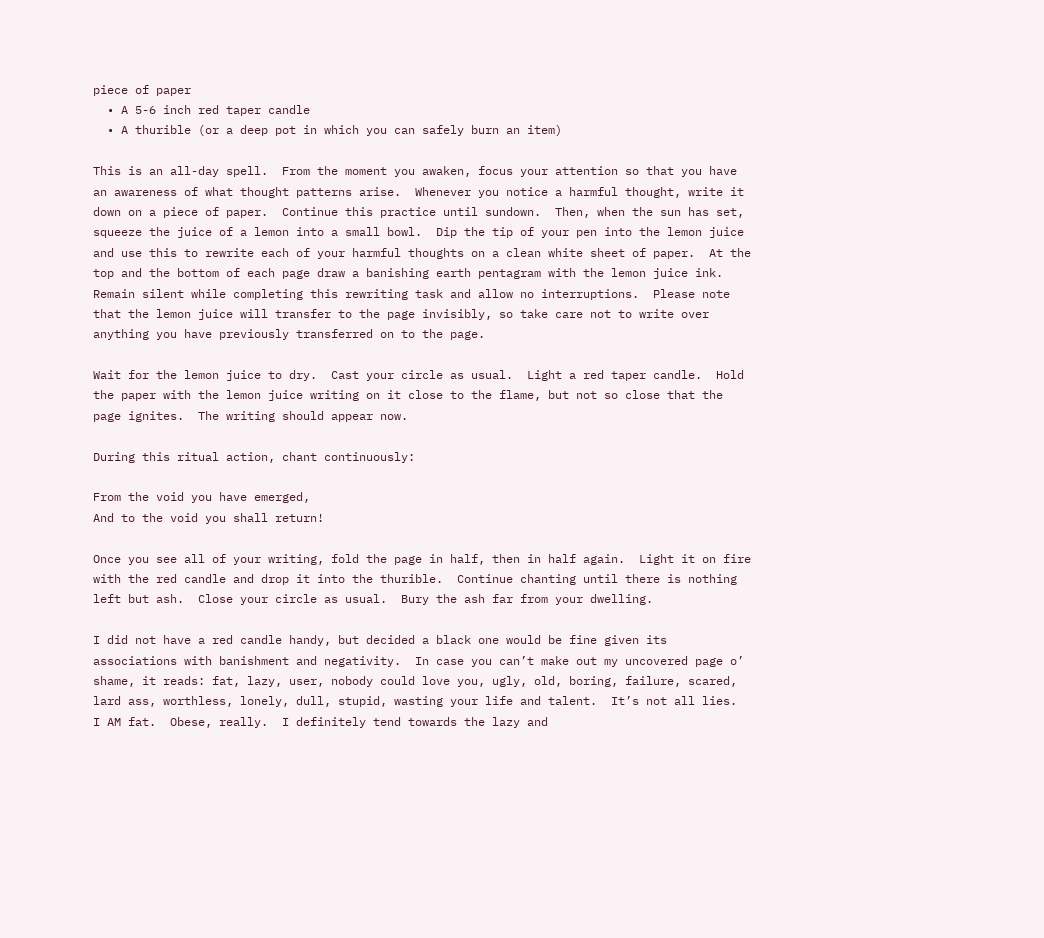piece of paper
  • A 5-6 inch red taper candle
  • A thurible (or a deep pot in which you can safely burn an item)

This is an all-day spell.  From the moment you awaken, focus your attention so that you have an awareness of what thought patterns arise.  Whenever you notice a harmful thought, write it down on a piece of paper.  Continue this practice until sundown.  Then, when the sun has set, squeeze the juice of a lemon into a small bowl.  Dip the tip of your pen into the lemon juice and use this to rewrite each of your harmful thoughts on a clean white sheet of paper.  At the top and the bottom of each page draw a banishing earth pentagram with the lemon juice ink.  Remain silent while completing this rewriting task and allow no interruptions.  Please note that the lemon juice will transfer to the page invisibly, so take care not to write over anything you have previously transferred on to the page.

Wait for the lemon juice to dry.  Cast your circle as usual.  Light a red taper candle.  Hold the paper with the lemon juice writing on it close to the flame, but not so close that the page ignites.  The writing should appear now.

During this ritual action, chant continuously:

From the void you have emerged,
And to the void you shall return!

Once you see all of your writing, fold the page in half, then in half again.  Light it on fire with the red candle and drop it into the thurible.  Continue chanting until there is nothing left but ash.  Close your circle as usual.  Bury the ash far from your dwelling.

I did not have a red candle handy, but decided a black one would be fine given its associations with banishment and negativity.  In case you can’t make out my uncovered page o’ shame, it reads: fat, lazy, user, nobody could love you, ugly, old, boring, failure, scared, lard ass, worthless, lonely, dull, stupid, wasting your life and talent.  It’s not all lies.  I AM fat.  Obese, really.  I definitely tend towards the lazy and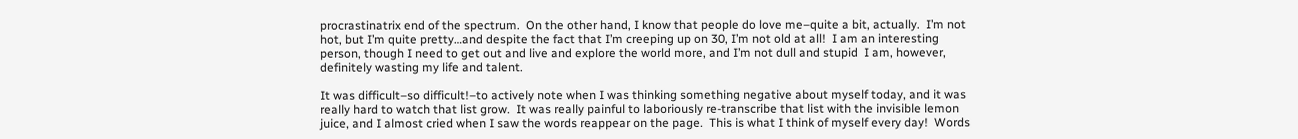procrastinatrix end of the spectrum.  On the other hand, I know that people do love me–quite a bit, actually.  I’m not hot, but I’m quite pretty…and despite the fact that I’m creeping up on 30, I’m not old at all!  I am an interesting person, though I need to get out and live and explore the world more, and I’m not dull and stupid  I am, however, definitely wasting my life and talent.

It was difficult–so difficult!–to actively note when I was thinking something negative about myself today, and it was really hard to watch that list grow.  It was really painful to laboriously re-transcribe that list with the invisible lemon juice, and I almost cried when I saw the words reappear on the page.  This is what I think of myself every day!  Words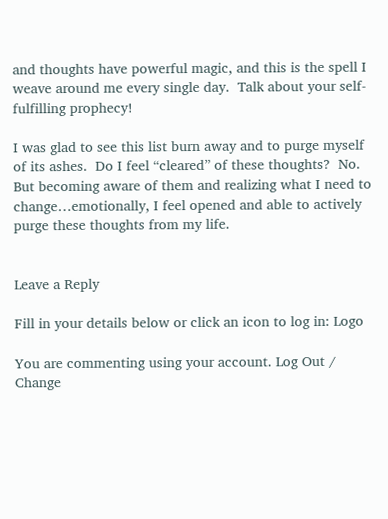and thoughts have powerful magic, and this is the spell I weave around me every single day.  Talk about your self-fulfilling prophecy!

I was glad to see this list burn away and to purge myself of its ashes.  Do I feel “cleared” of these thoughts?  No.  But becoming aware of them and realizing what I need to change…emotionally, I feel opened and able to actively purge these thoughts from my life.


Leave a Reply

Fill in your details below or click an icon to log in: Logo

You are commenting using your account. Log Out /  Change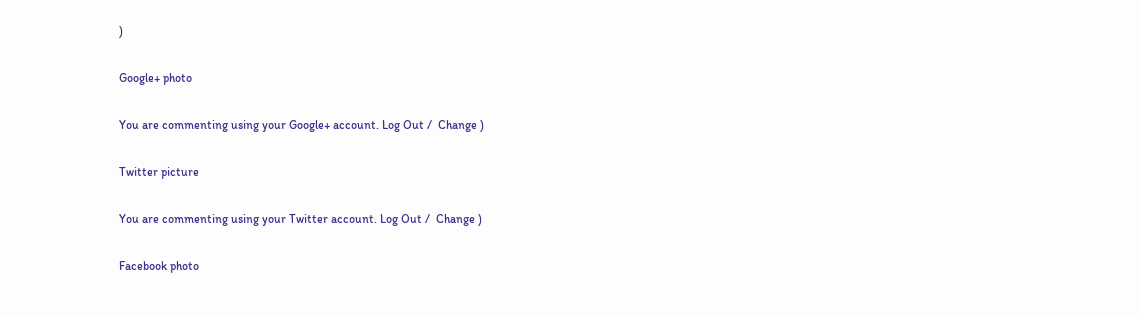)

Google+ photo

You are commenting using your Google+ account. Log Out /  Change )

Twitter picture

You are commenting using your Twitter account. Log Out /  Change )

Facebook photo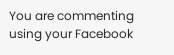You are commenting using your Facebook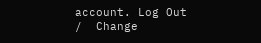account. Log Out /  Change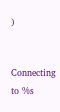)


Connecting to %s